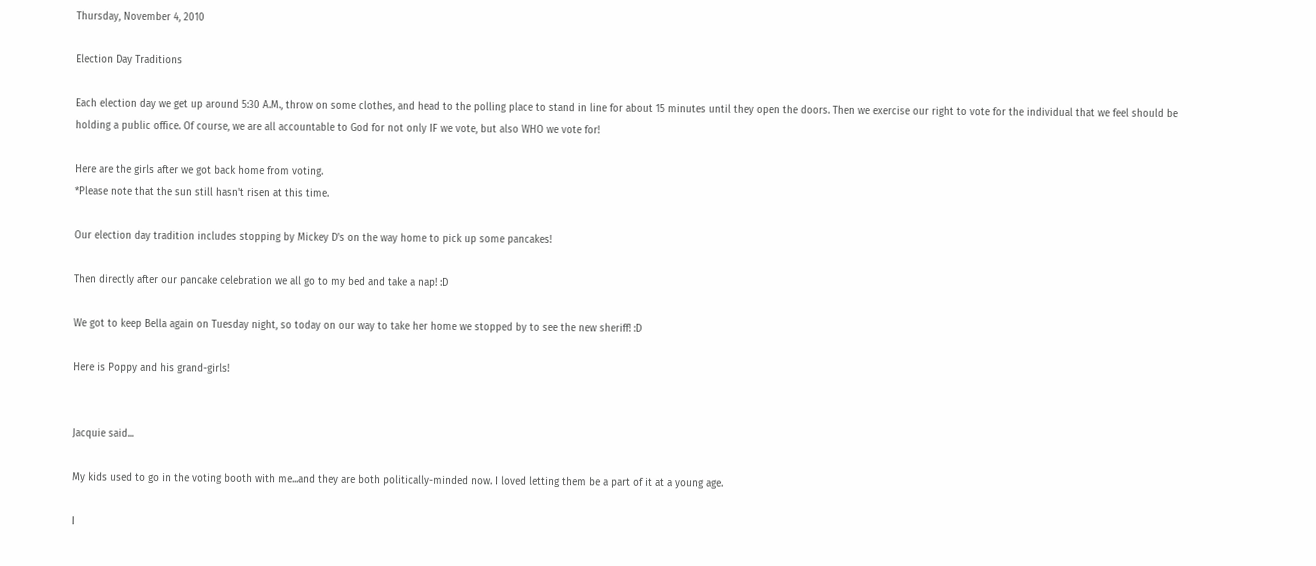Thursday, November 4, 2010

Election Day Traditions

Each election day we get up around 5:30 A.M., throw on some clothes, and head to the polling place to stand in line for about 15 minutes until they open the doors. Then we exercise our right to vote for the individual that we feel should be holding a public office. Of course, we are all accountable to God for not only IF we vote, but also WHO we vote for!

Here are the girls after we got back home from voting.
*Please note that the sun still hasn't risen at this time.

Our election day tradition includes stopping by Mickey D's on the way home to pick up some pancakes!

Then directly after our pancake celebration we all go to my bed and take a nap! :D

We got to keep Bella again on Tuesday night, so today on our way to take her home we stopped by to see the new sheriff! :D

Here is Poppy and his grand-girls!


Jacquie said...

My kids used to go in the voting booth with me...and they are both politically-minded now. I loved letting them be a part of it at a young age.

I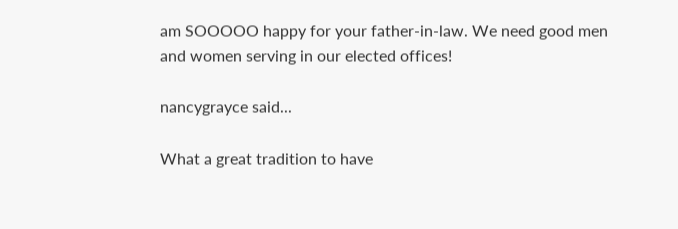am SOOOOO happy for your father-in-law. We need good men and women serving in our elected offices!

nancygrayce said...

What a great tradition to have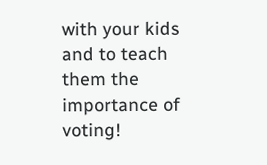with your kids and to teach them the importance of voting!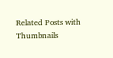Related Posts with Thumbnails